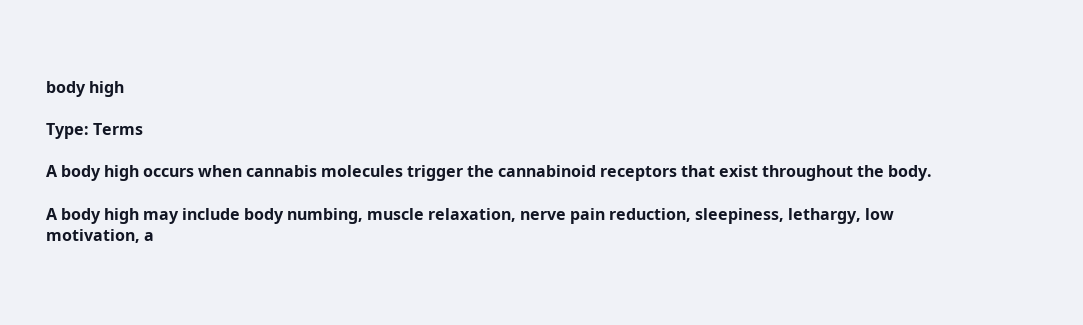body high

Type: Terms

A body high occurs when cannabis molecules trigger the cannabinoid receptors that exist throughout the body.

A body high may include body numbing, muscle relaxation, nerve pain reduction, sleepiness, lethargy, low motivation, a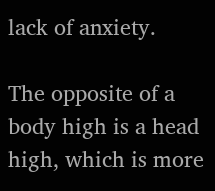lack of anxiety.

The opposite of a body high is a head high, which is more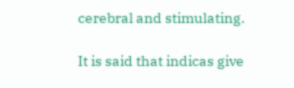cerebral and stimulating.

It is said that indicas give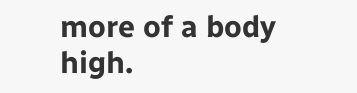more of a body high.